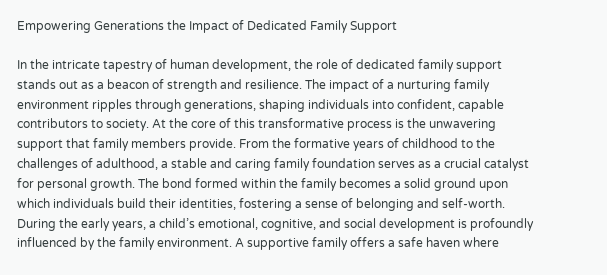Empowering Generations the Impact of Dedicated Family Support

In the intricate tapestry of human development, the role of dedicated family support stands out as a beacon of strength and resilience. The impact of a nurturing family environment ripples through generations, shaping individuals into confident, capable contributors to society. At the core of this transformative process is the unwavering support that family members provide. From the formative years of childhood to the challenges of adulthood, a stable and caring family foundation serves as a crucial catalyst for personal growth. The bond formed within the family becomes a solid ground upon which individuals build their identities, fostering a sense of belonging and self-worth. During the early years, a child’s emotional, cognitive, and social development is profoundly influenced by the family environment. A supportive family offers a safe haven where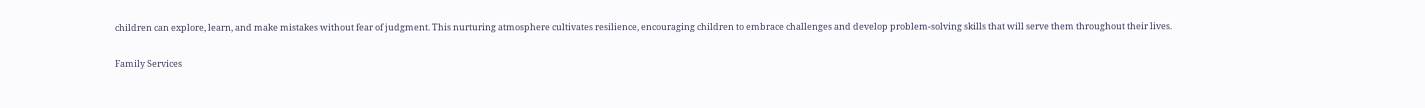children can explore, learn, and make mistakes without fear of judgment. This nurturing atmosphere cultivates resilience, encouraging children to embrace challenges and develop problem-solving skills that will serve them throughout their lives.

Family Services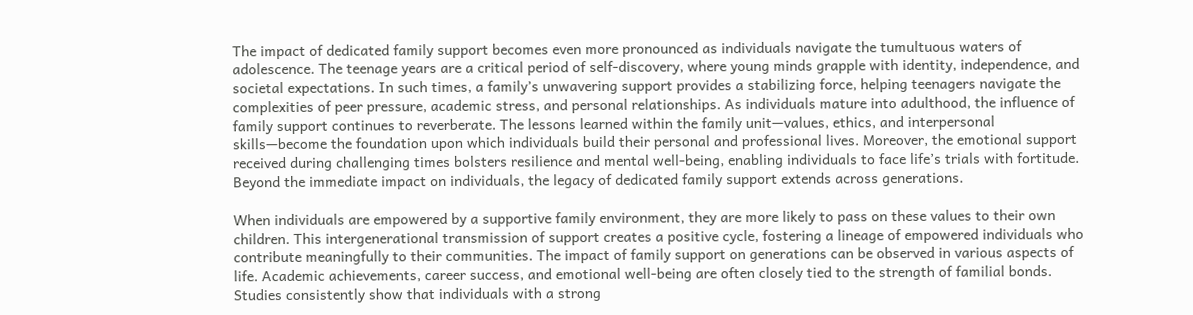The impact of dedicated family support becomes even more pronounced as individuals navigate the tumultuous waters of adolescence. The teenage years are a critical period of self-discovery, where young minds grapple with identity, independence, and societal expectations. In such times, a family’s unwavering support provides a stabilizing force, helping teenagers navigate the complexities of peer pressure, academic stress, and personal relationships. As individuals mature into adulthood, the influence of family support continues to reverberate. The lessons learned within the family unit—values, ethics, and interpersonal skills—become the foundation upon which individuals build their personal and professional lives. Moreover, the emotional support received during challenging times bolsters resilience and mental well-being, enabling individuals to face life’s trials with fortitude. Beyond the immediate impact on individuals, the legacy of dedicated family support extends across generations.

When individuals are empowered by a supportive family environment, they are more likely to pass on these values to their own children. This intergenerational transmission of support creates a positive cycle, fostering a lineage of empowered individuals who contribute meaningfully to their communities. The impact of family support on generations can be observed in various aspects of life. Academic achievements, career success, and emotional well-being are often closely tied to the strength of familial bonds. Studies consistently show that individuals with a strong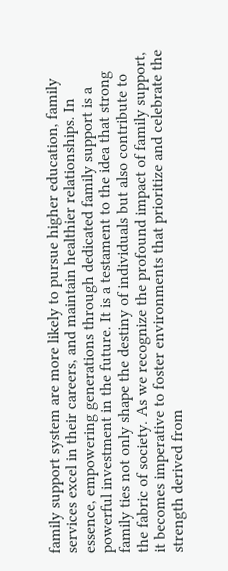family support system are more likely to pursue higher education, family services excel in their careers, and maintain healthier relationships. In essence, empowering generations through dedicated family support is a powerful investment in the future. It is a testament to the idea that strong family ties not only shape the destiny of individuals but also contribute to the fabric of society. As we recognize the profound impact of family support, it becomes imperative to foster environments that prioritize and celebrate the strength derived from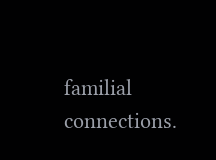familial connections.